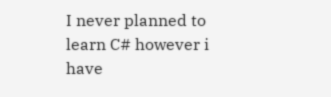I never planned to learn C# however i have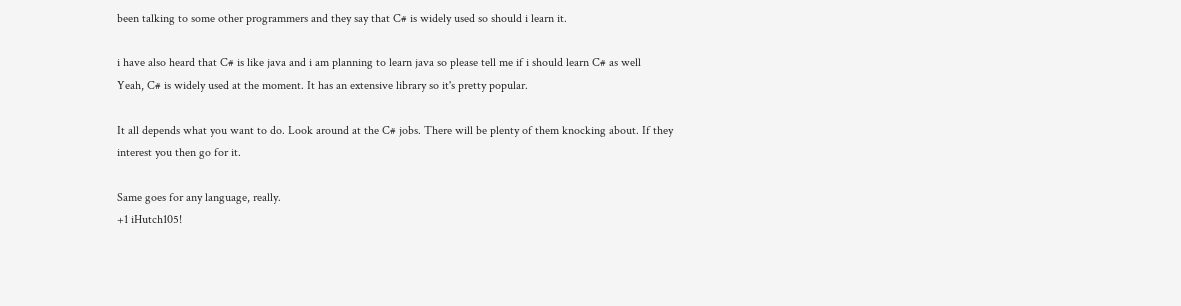been talking to some other programmers and they say that C# is widely used so should i learn it.

i have also heard that C# is like java and i am planning to learn java so please tell me if i should learn C# as well
Yeah, C# is widely used at the moment. It has an extensive library so it's pretty popular.

It all depends what you want to do. Look around at the C# jobs. There will be plenty of them knocking about. If they interest you then go for it.

Same goes for any language, really.
+1 iHutch105!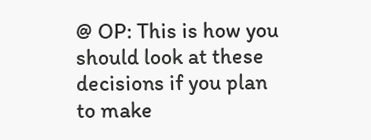@ OP: This is how you should look at these decisions if you plan to make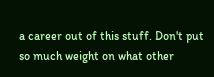a career out of this stuff. Don't put so much weight on what other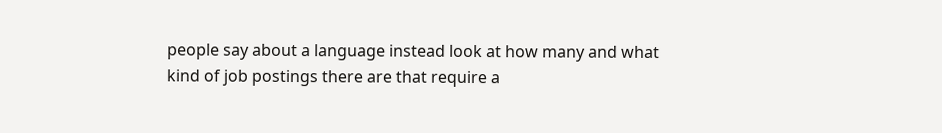people say about a language instead look at how many and what kind of job postings there are that require a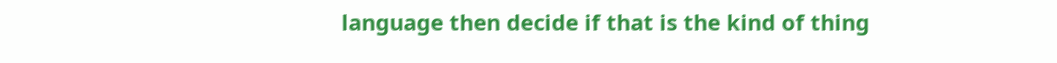language then decide if that is the kind of thing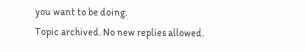you want to be doing.
Topic archived. No new replies allowed.